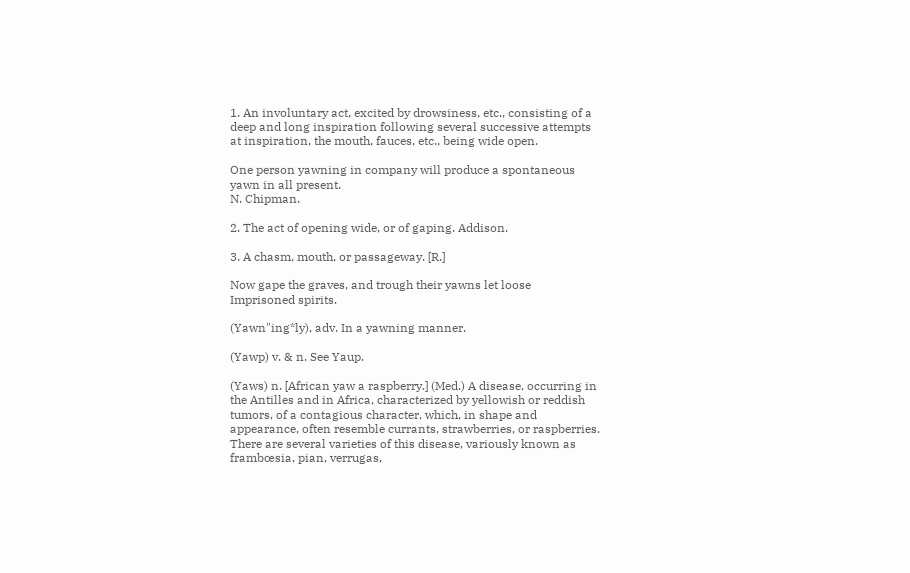1. An involuntary act, excited by drowsiness, etc., consisting of a deep and long inspiration following several successive attempts at inspiration, the mouth, fauces, etc., being wide open.

One person yawning in company will produce a spontaneous yawn in all present.
N. Chipman.

2. The act of opening wide, or of gaping. Addison.

3. A chasm, mouth, or passageway. [R.]

Now gape the graves, and trough their yawns let loose
Imprisoned spirits.

(Yawn"ing*ly), adv. In a yawning manner.

(Yawp) v. & n. See Yaup.

(Yaws) n. [African yaw a raspberry.] (Med.) A disease, occurring in the Antilles and in Africa, characterized by yellowish or reddish tumors, of a contagious character, which, in shape and appearance, often resemble currants, strawberries, or raspberries. There are several varieties of this disease, variously known as frambœsia, pian, verrugas,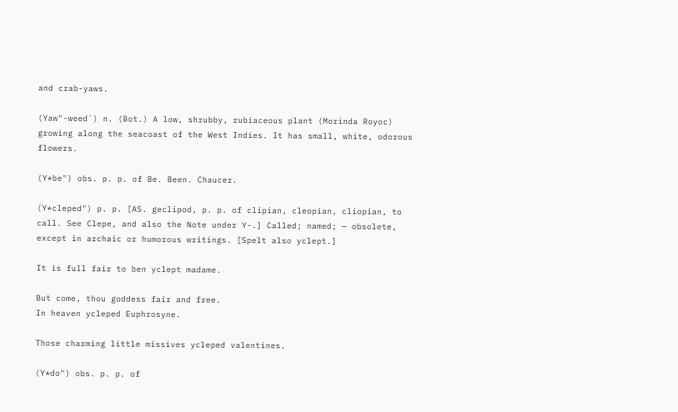and crab-yaws.

(Yaw"-weed`) n. (Bot.) A low, shrubby, rubiaceous plant (Morinda Royoc) growing along the seacoast of the West Indies. It has small, white, odorous flowers.

(Y*be") obs. p. p. of Be. Been. Chaucer.

(Y*cleped") p. p. [AS. geclipod, p. p. of clipian, cleopian, cliopian, to call. See Clepe, and also the Note under Y-.] Called; named; — obsolete, except in archaic or humorous writings. [Spelt also yclept.]

It is full fair to ben yclept madame.

But come, thou goddess fair and free.
In heaven ycleped Euphrosyne.

Those charming little missives ycleped valentines.

(Y*do") obs. p. p. of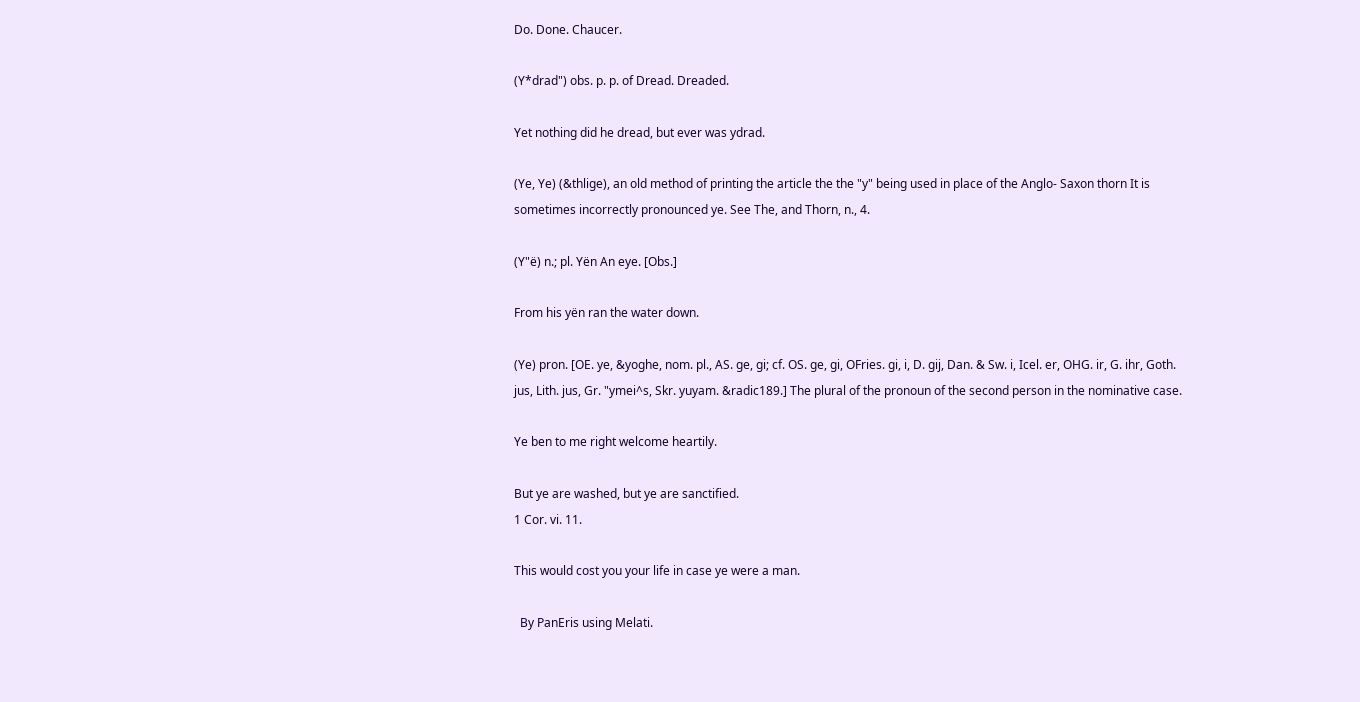Do. Done. Chaucer.

(Y*drad") obs. p. p. of Dread. Dreaded.

Yet nothing did he dread, but ever was ydrad.

(Ye, Ye) (&thlige), an old method of printing the article the the "y" being used in place of the Anglo- Saxon thorn It is sometimes incorrectly pronounced ye. See The, and Thorn, n., 4.

(Y"ë) n.; pl. Yën An eye. [Obs.]

From his yën ran the water down.

(Ye) pron. [OE. ye, &yoghe, nom. pl., AS. ge, gi; cf. OS. ge, gi, OFries. gi, i, D. gij, Dan. & Sw. i, Icel. er, OHG. ir, G. ihr, Goth. jus, Lith. jus, Gr. "ymei^s, Skr. yuyam. &radic189.] The plural of the pronoun of the second person in the nominative case.

Ye ben to me right welcome heartily.

But ye are washed, but ye are sanctified.
1 Cor. vi. 11.

This would cost you your life in case ye were a man.

  By PanEris using Melati.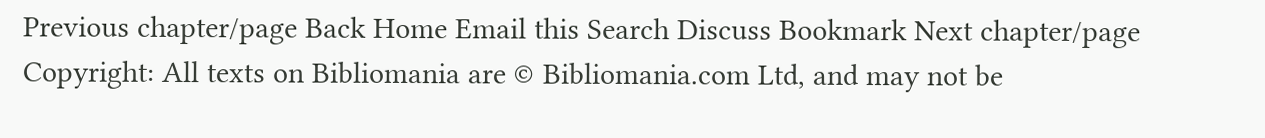Previous chapter/page Back Home Email this Search Discuss Bookmark Next chapter/page
Copyright: All texts on Bibliomania are © Bibliomania.com Ltd, and may not be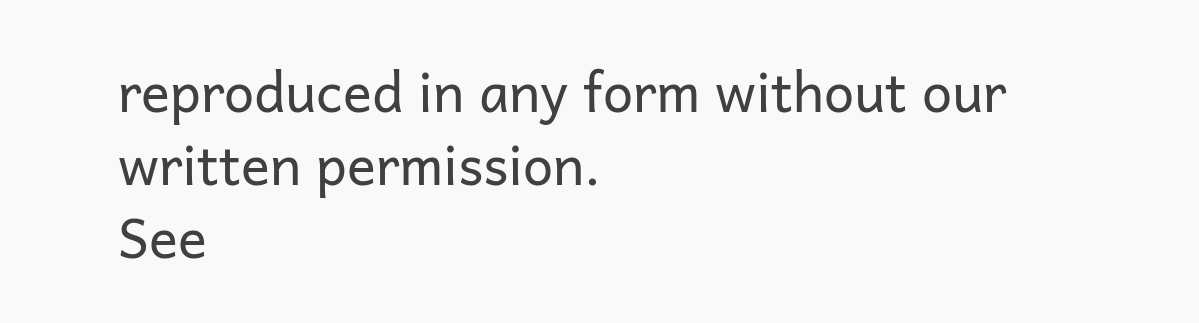reproduced in any form without our written permission.
See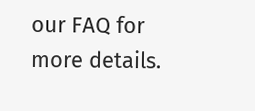our FAQ for more details.